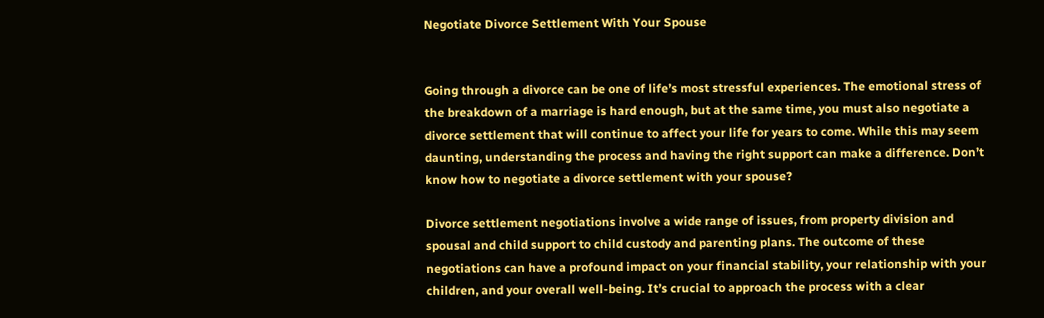Negotiate Divorce Settlement With Your Spouse


Going through a divorce can be one of life’s most stressful experiences. The emotional stress of the breakdown of a marriage is hard enough, but at the same time, you must also negotiate a divorce settlement that will continue to affect your life for years to come. While this may seem daunting, understanding the process and having the right support can make a difference. Don’t know how to negotiate a divorce settlement with your spouse?

Divorce settlement negotiations involve a wide range of issues, from property division and spousal and child support to child custody and parenting plans. The outcome of these negotiations can have a profound impact on your financial stability, your relationship with your children, and your overall well-being. It’s crucial to approach the process with a clear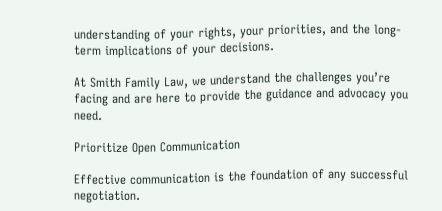understanding of your rights, your priorities, and the long-term implications of your decisions.

At Smith Family Law, we understand the challenges you’re facing and are here to provide the guidance and advocacy you need.

Prioritize Open Communication

Effective communication is the foundation of any successful negotiation.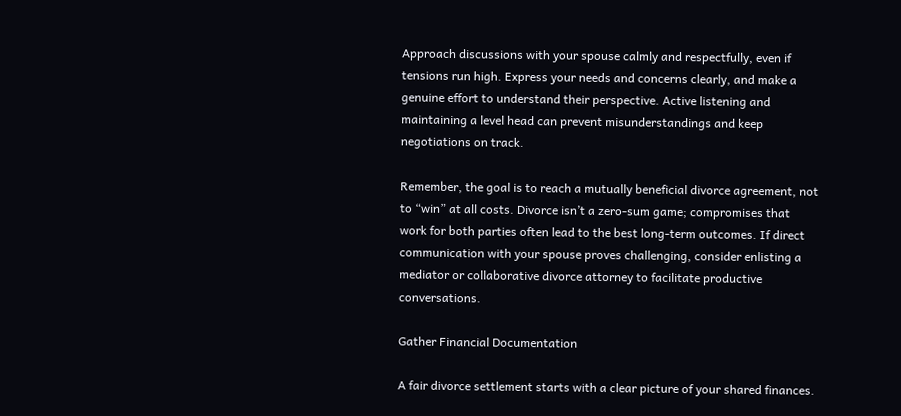Approach discussions with your spouse calmly and respectfully, even if tensions run high. Express your needs and concerns clearly, and make a genuine effort to understand their perspective. Active listening and maintaining a level head can prevent misunderstandings and keep negotiations on track.

Remember, the goal is to reach a mutually beneficial divorce agreement, not to “win” at all costs. Divorce isn’t a zero-sum game; compromises that work for both parties often lead to the best long-term outcomes. If direct communication with your spouse proves challenging, consider enlisting a mediator or collaborative divorce attorney to facilitate productive conversations.

Gather Financial Documentation

A fair divorce settlement starts with a clear picture of your shared finances.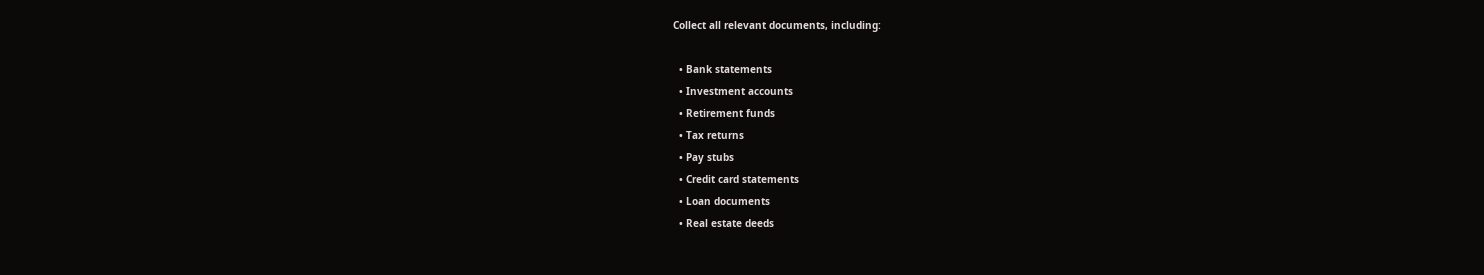Collect all relevant documents, including:

  • Bank statements
  • Investment accounts
  • Retirement funds
  • Tax returns
  • Pay stubs
  • Credit card statements
  • Loan documents
  • Real estate deeds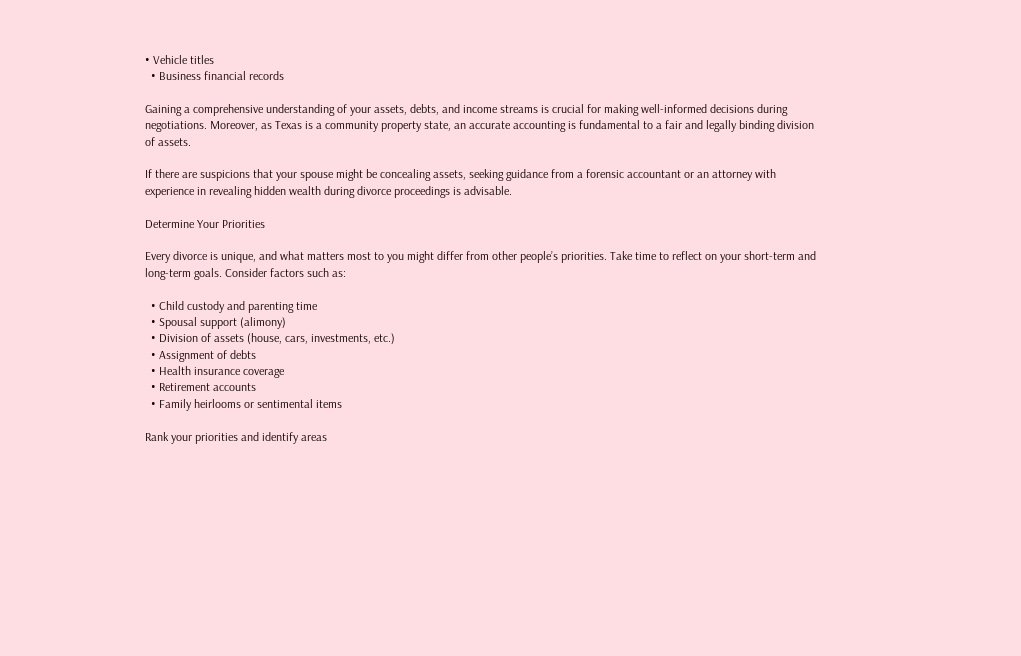• Vehicle titles
  • Business financial records

Gaining a comprehensive understanding of your assets, debts, and income streams is crucial for making well-informed decisions during negotiations. Moreover, as Texas is a community property state, an accurate accounting is fundamental to a fair and legally binding division of assets.

If there are suspicions that your spouse might be concealing assets, seeking guidance from a forensic accountant or an attorney with experience in revealing hidden wealth during divorce proceedings is advisable.

Determine Your Priorities

Every divorce is unique, and what matters most to you might differ from other people’s priorities. Take time to reflect on your short-term and long-term goals. Consider factors such as:

  • Child custody and parenting time
  • Spousal support (alimony)
  • Division of assets (house, cars, investments, etc.)
  • Assignment of debts
  • Health insurance coverage
  • Retirement accounts
  • Family heirlooms or sentimental items

Rank your priorities and identify areas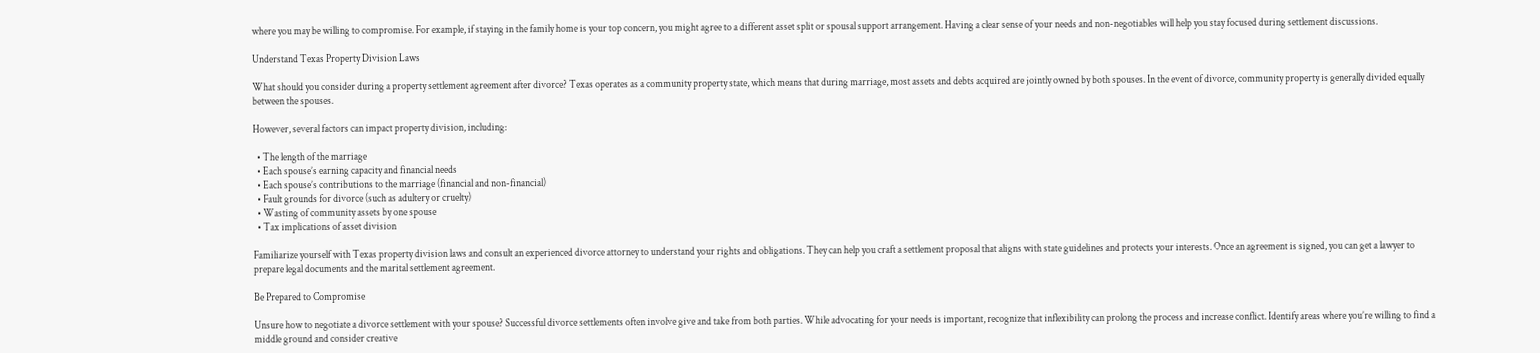where you may be willing to compromise. For example, if staying in the family home is your top concern, you might agree to a different asset split or spousal support arrangement. Having a clear sense of your needs and non-negotiables will help you stay focused during settlement discussions.

Understand Texas Property Division Laws

What should you consider during a property settlement agreement after divorce? Texas operates as a community property state, which means that during marriage, most assets and debts acquired are jointly owned by both spouses. In the event of divorce, community property is generally divided equally between the spouses.

However, several factors can impact property division, including:

  • The length of the marriage
  • Each spouse’s earning capacity and financial needs
  • Each spouse’s contributions to the marriage (financial and non-financial)
  • Fault grounds for divorce (such as adultery or cruelty)
  • Wasting of community assets by one spouse
  • Tax implications of asset division

Familiarize yourself with Texas property division laws and consult an experienced divorce attorney to understand your rights and obligations. They can help you craft a settlement proposal that aligns with state guidelines and protects your interests. Once an agreement is signed, you can get a lawyer to prepare legal documents and the marital settlement agreement.

Be Prepared to Compromise

Unsure how to negotiate a divorce settlement with your spouse? Successful divorce settlements often involve give and take from both parties. While advocating for your needs is important, recognize that inflexibility can prolong the process and increase conflict. Identify areas where you’re willing to find a middle ground and consider creative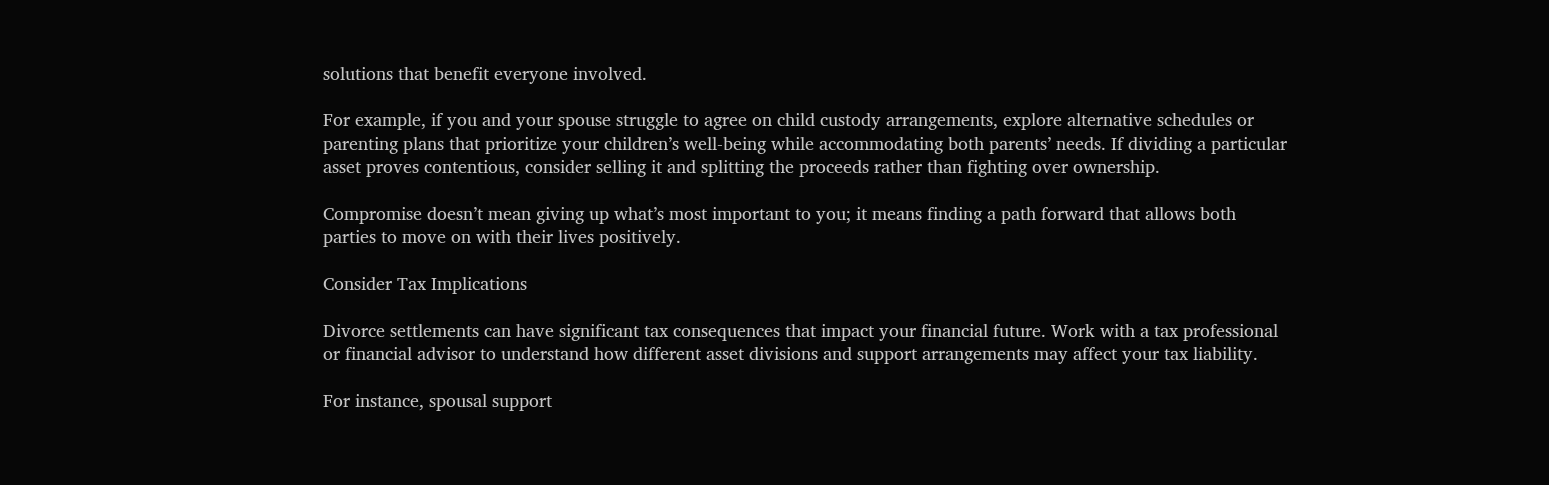solutions that benefit everyone involved.

For example, if you and your spouse struggle to agree on child custody arrangements, explore alternative schedules or parenting plans that prioritize your children’s well-being while accommodating both parents’ needs. If dividing a particular asset proves contentious, consider selling it and splitting the proceeds rather than fighting over ownership.

Compromise doesn’t mean giving up what’s most important to you; it means finding a path forward that allows both parties to move on with their lives positively.

Consider Tax Implications

Divorce settlements can have significant tax consequences that impact your financial future. Work with a tax professional or financial advisor to understand how different asset divisions and support arrangements may affect your tax liability.

For instance, spousal support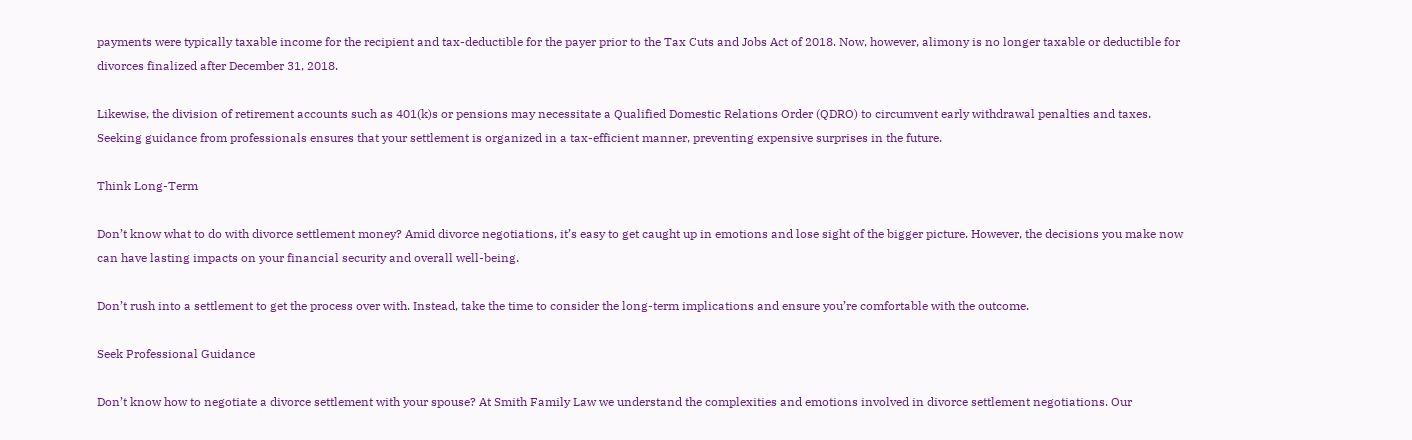payments were typically taxable income for the recipient and tax-deductible for the payer prior to the Tax Cuts and Jobs Act of 2018. Now, however, alimony is no longer taxable or deductible for divorces finalized after December 31, 2018.

Likewise, the division of retirement accounts such as 401(k)s or pensions may necessitate a Qualified Domestic Relations Order (QDRO) to circumvent early withdrawal penalties and taxes. Seeking guidance from professionals ensures that your settlement is organized in a tax-efficient manner, preventing expensive surprises in the future.

Think Long-Term

Don’t know what to do with divorce settlement money? Amid divorce negotiations, it’s easy to get caught up in emotions and lose sight of the bigger picture. However, the decisions you make now can have lasting impacts on your financial security and overall well-being.

Don’t rush into a settlement to get the process over with. Instead, take the time to consider the long-term implications and ensure you’re comfortable with the outcome.

Seek Professional Guidance

Don’t know how to negotiate a divorce settlement with your spouse? At Smith Family Law we understand the complexities and emotions involved in divorce settlement negotiations. Our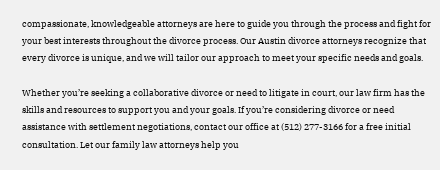compassionate, knowledgeable attorneys are here to guide you through the process and fight for your best interests throughout the divorce process. Our Austin divorce attorneys recognize that every divorce is unique, and we will tailor our approach to meet your specific needs and goals.

Whether you’re seeking a collaborative divorce or need to litigate in court, our law firm has the skills and resources to support you and your goals. If you’re considering divorce or need assistance with settlement negotiations, contact our office at (512) 277-3166 for a free initial consultation. Let our family law attorneys help you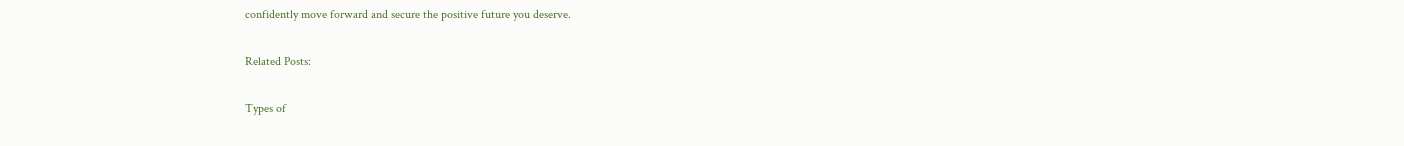confidently move forward and secure the positive future you deserve.

Related Posts:

Types of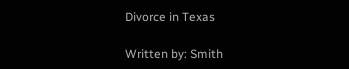Divorce in Texas

Written by: Smith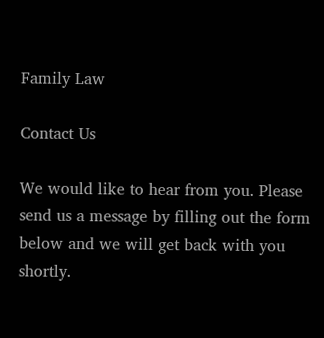Family Law

Contact Us

We would like to hear from you. Please send us a message by filling out the form below and we will get back with you shortly.